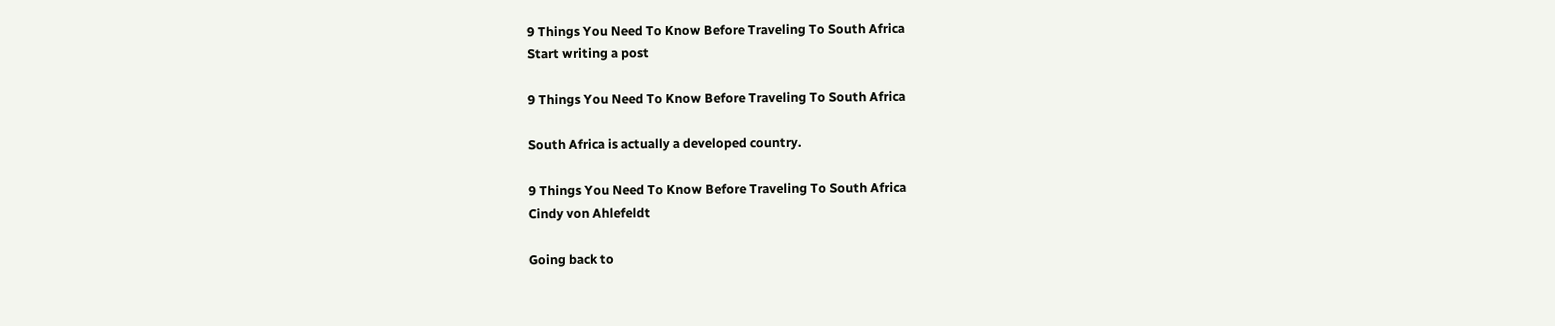9 Things You Need To Know Before Traveling To South Africa
Start writing a post

9 Things You Need To Know Before Traveling To South Africa

South Africa is actually a developed country.

9 Things You Need To Know Before Traveling To South Africa
Cindy von Ahlefeldt

Going back to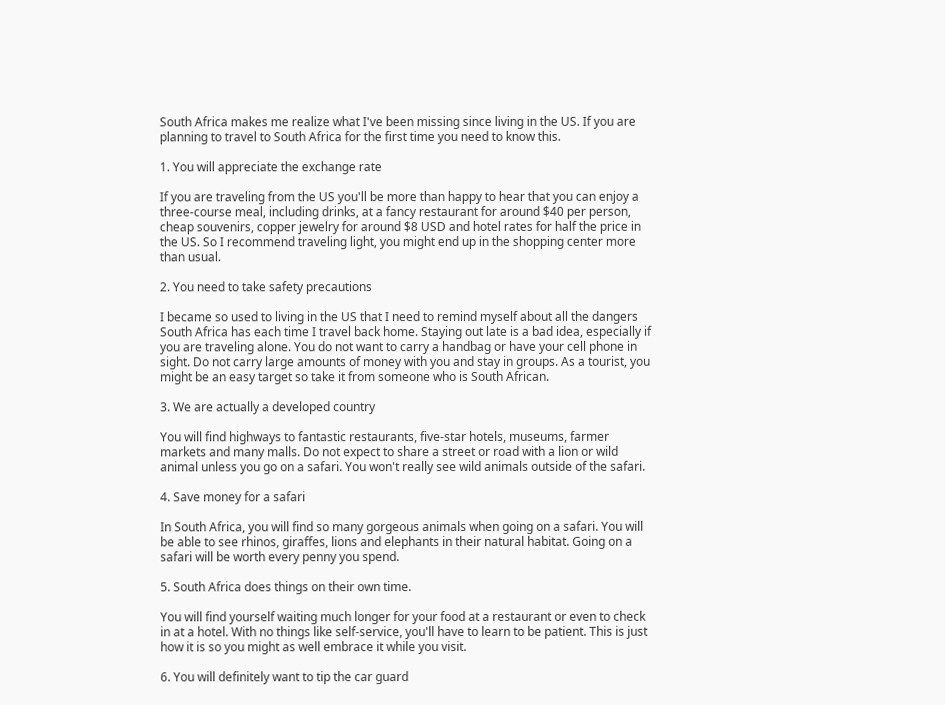South Africa makes me realize what I've been missing since living in the US. If you are planning to travel to South Africa for the first time you need to know this.

1. You will appreciate the exchange rate

If you are traveling from the US you'll be more than happy to hear that you can enjoy a three-course meal, including drinks, at a fancy restaurant for around $40 per person, cheap souvenirs, copper jewelry for around $8 USD and hotel rates for half the price in the US. So I recommend traveling light, you might end up in the shopping center more than usual.

2. You need to take safety precautions

I became so used to living in the US that I need to remind myself about all the dangers South Africa has each time I travel back home. Staying out late is a bad idea, especially if you are traveling alone. You do not want to carry a handbag or have your cell phone in sight. Do not carry large amounts of money with you and stay in groups. As a tourist, you might be an easy target so take it from someone who is South African.

3. We are actually a developed country

You will find highways to fantastic restaurants, five-star hotels, museums, farmer markets and many malls. Do not expect to share a street or road with a lion or wild animal unless you go on a safari. You won't really see wild animals outside of the safari.

4. Save money for a safari

In South Africa, you will find so many gorgeous animals when going on a safari. You will be able to see rhinos, giraffes, lions and elephants in their natural habitat. Going on a safari will be worth every penny you spend.

5. South Africa does things on their own time.

You will find yourself waiting much longer for your food at a restaurant or even to check in at a hotel. With no things like self-service, you'll have to learn to be patient. This is just how it is so you might as well embrace it while you visit.

6. You will definitely want to tip the car guard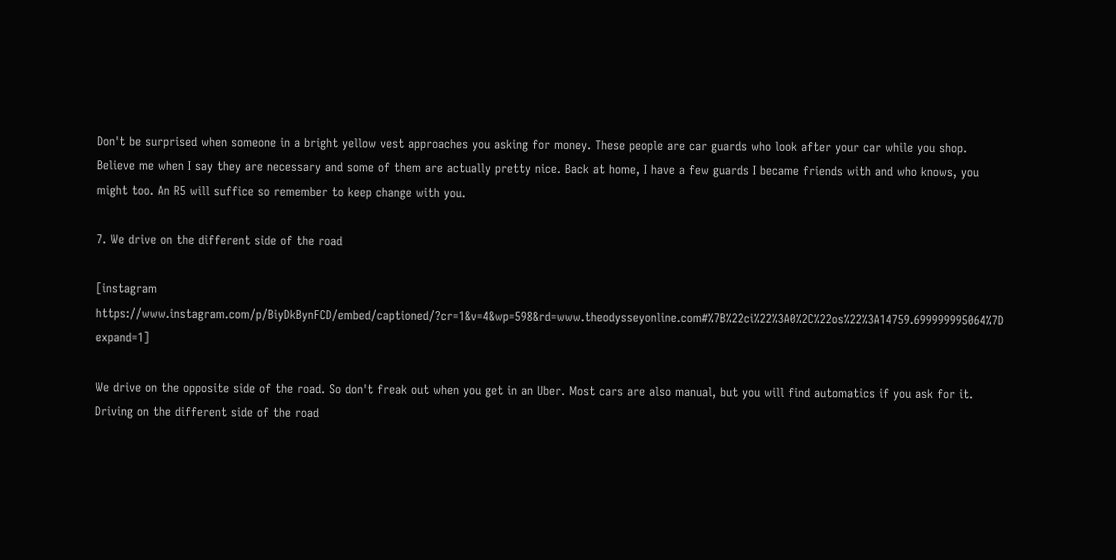Don't be surprised when someone in a bright yellow vest approaches you asking for money. These people are car guards who look after your car while you shop. Believe me when I say they are necessary and some of them are actually pretty nice. Back at home, I have a few guards I became friends with and who knows, you might too. An R5 will suffice so remember to keep change with you.

7. We drive on the different side of the road

[instagram https://www.instagram.com/p/BiyDkBynFCD/embed/captioned/?cr=1&v=4&wp=598&rd=www.theodysseyonline.com#%7B%22ci%22%3A0%2C%22os%22%3A14759.699999995064%7D expand=1]

We drive on the opposite side of the road. So don't freak out when you get in an Uber. Most cars are also manual, but you will find automatics if you ask for it. Driving on the different side of the road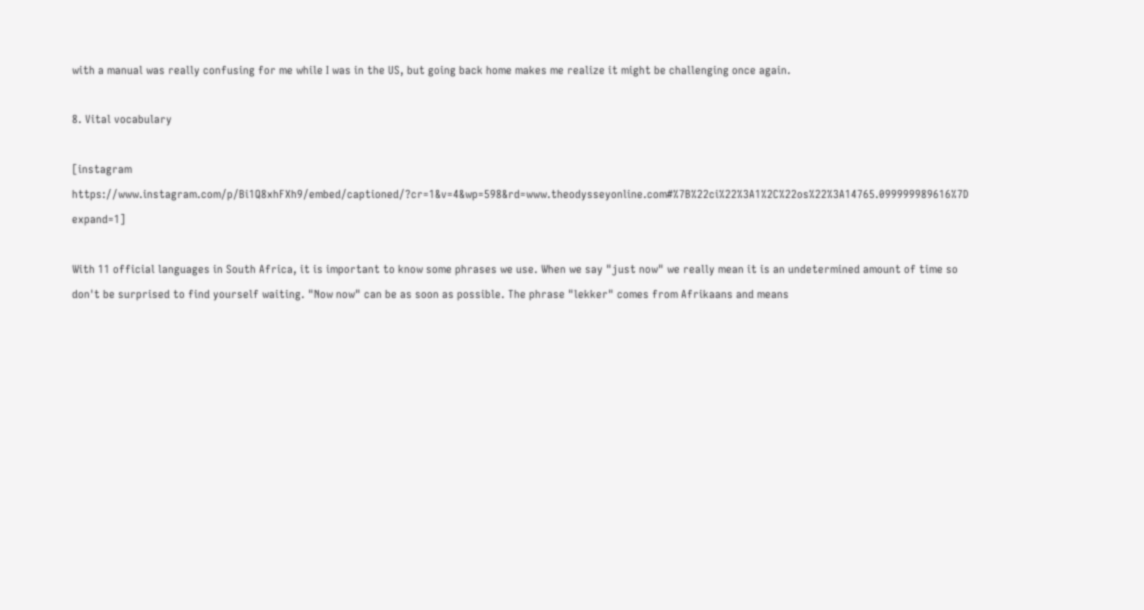with a manual was really confusing for me while I was in the US, but going back home makes me realize it might be challenging once again.

8. Vital vocabulary

[instagram https://www.instagram.com/p/Bi1Q8xhFXh9/embed/captioned/?cr=1&v=4&wp=598&rd=www.theodysseyonline.com#%7B%22ci%22%3A1%2C%22os%22%3A14765.099999989616%7D expand=1]

With 11 official languages in South Africa, it is important to know some phrases we use. When we say "just now" we really mean it is an undetermined amount of time so don't be surprised to find yourself waiting. "Now now" can be as soon as possible. The phrase "lekker" comes from Afrikaans and means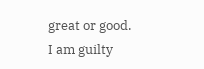great or good. I am guilty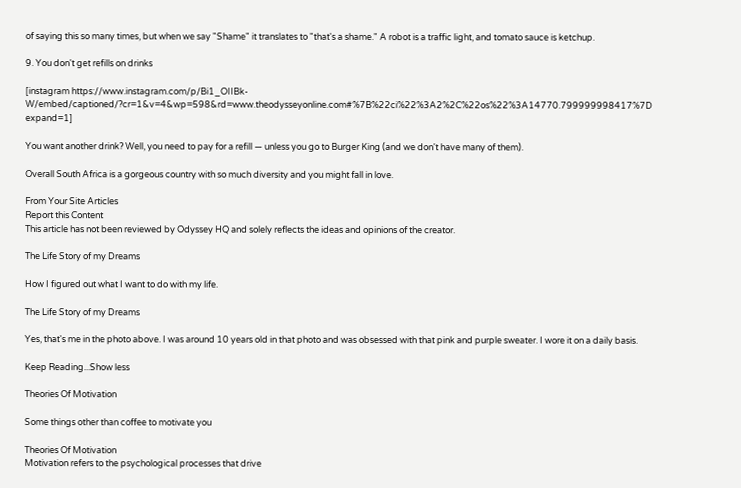of saying this so many times, but when we say "Shame" it translates to "that's a shame." A robot is a traffic light, and tomato sauce is ketchup.

9. You don't get refills on drinks

[instagram https://www.instagram.com/p/Bi1_OIIBk-W/embed/captioned/?cr=1&v=4&wp=598&rd=www.theodysseyonline.com#%7B%22ci%22%3A2%2C%22os%22%3A14770.799999998417%7D expand=1]

You want another drink? Well, you need to pay for a refill — unless you go to Burger King (and we don't have many of them).

Overall South Africa is a gorgeous country with so much diversity and you might fall in love.

From Your Site Articles
Report this Content
This article has not been reviewed by Odyssey HQ and solely reflects the ideas and opinions of the creator.

The Life Story of my Dreams

How I figured out what I want to do with my life.

The Life Story of my Dreams

Yes, that's me in the photo above. I was around 10 years old in that photo and was obsessed with that pink and purple sweater. I wore it on a daily basis.

Keep Reading...Show less

Theories Of Motivation

Some things other than coffee to motivate you

Theories Of Motivation
Motivation refers to the psychological processes that drive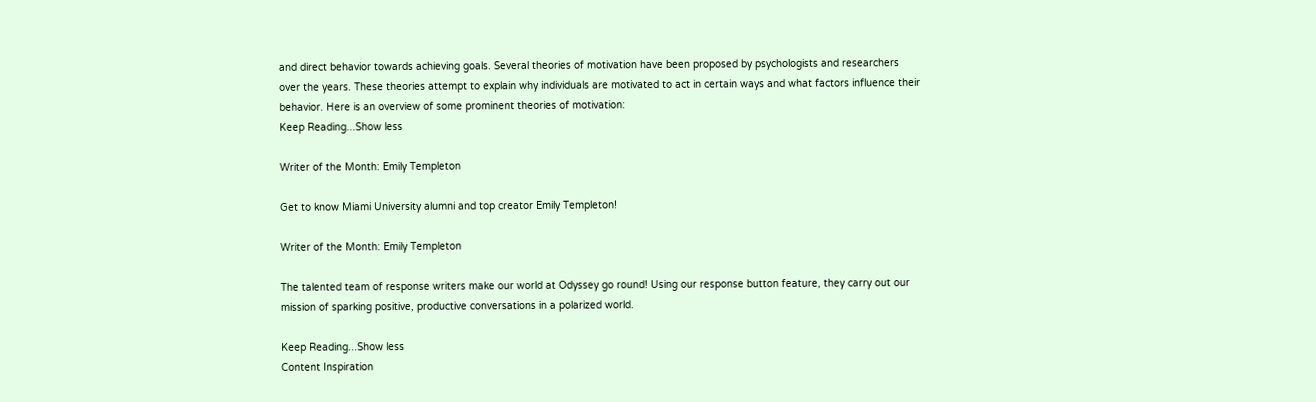and direct behavior towards achieving goals. Several theories of motivation have been proposed by psychologists and researchers over the years. These theories attempt to explain why individuals are motivated to act in certain ways and what factors influence their behavior. Here is an overview of some prominent theories of motivation:
Keep Reading...Show less

Writer of the Month: Emily Templeton

Get to know Miami University alumni and top creator Emily Templeton!

Writer of the Month: Emily Templeton

The talented team of response writers make our world at Odyssey go round! Using our response button feature, they carry out our mission of sparking positive, productive conversations in a polarized world.

Keep Reading...Show less
Content Inspiration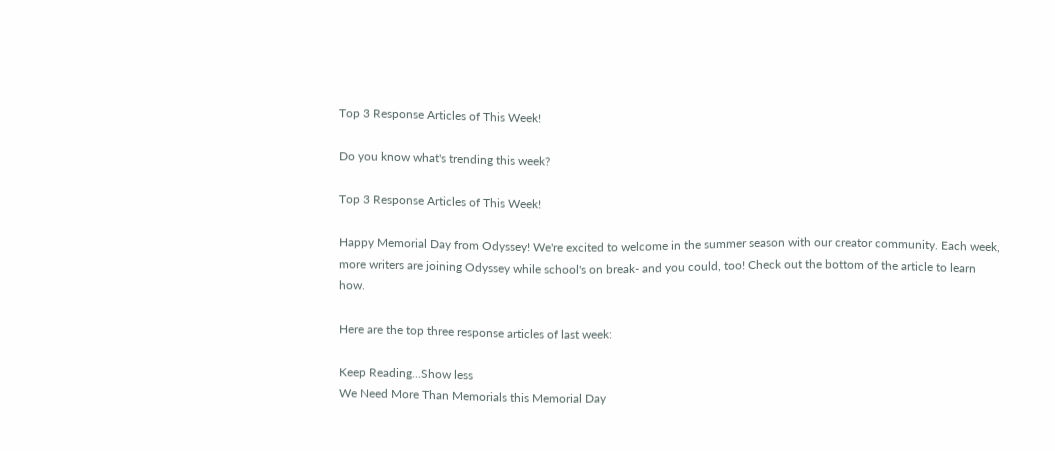Top 3 Response Articles of This Week!

Do you know what's trending this week?

Top 3 Response Articles of This Week!

Happy Memorial Day from Odyssey! We're excited to welcome in the summer season with our creator community. Each week, more writers are joining Odyssey while school's on break- and you could, too! Check out the bottom of the article to learn how.

Here are the top three response articles of last week:

Keep Reading...Show less
We Need More Than Memorials this Memorial Day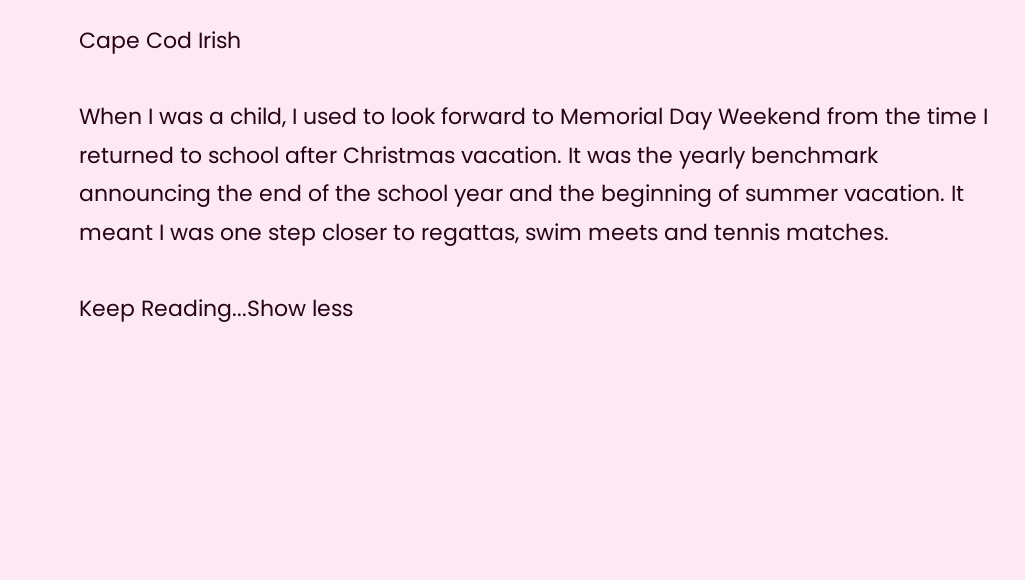Cape Cod Irish

When I was a child, I used to look forward to Memorial Day Weekend from the time I returned to school after Christmas vacation. It was the yearly benchmark announcing the end of the school year and the beginning of summer vacation. It meant I was one step closer to regattas, swim meets and tennis matches.

Keep Reading...Show less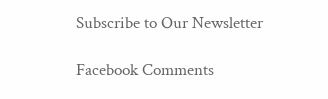Subscribe to Our Newsletter

Facebook Comments